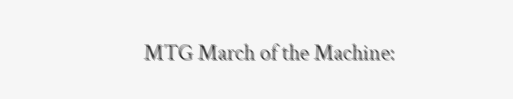MTG March of the Machine: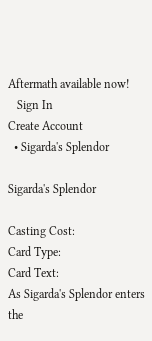Aftermath available now!
   Sign In
Create Account
  • Sigarda's Splendor

Sigarda's Splendor

Casting Cost:
Card Type:
Card Text:
As Sigarda's Splendor enters the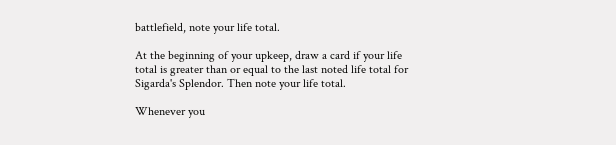battlefield, note your life total.

At the beginning of your upkeep, draw a card if your life total is greater than or equal to the last noted life total for Sigarda's Splendor. Then note your life total.

Whenever you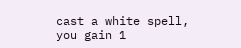cast a white spell, you gain 1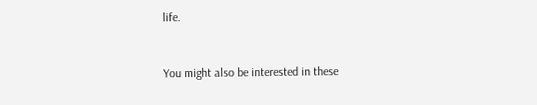life.


You might also be interested in these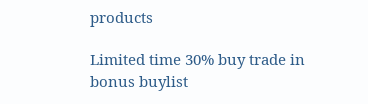products

Limited time 30% buy trade in bonus buylist